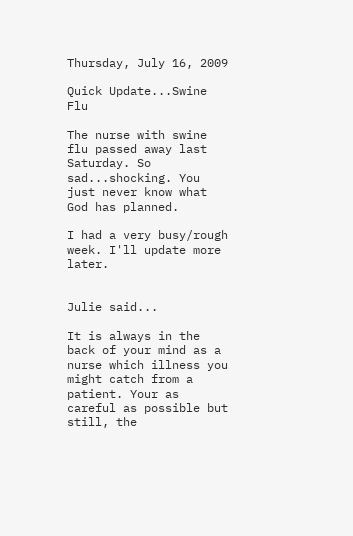Thursday, July 16, 2009

Quick Update...Swine Flu

The nurse with swine flu passed away last Saturday. So sad...shocking. You just never know what God has planned.

I had a very busy/rough week. I'll update more later.


Julie said...

It is always in the back of your mind as a nurse which illness you might catch from a patient. Your as careful as possible but still, the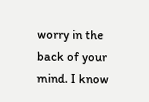worry in the back of your mind. I know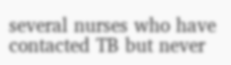several nurses who have contacted TB but never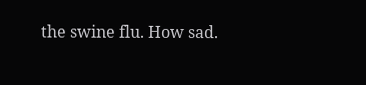the swine flu. How sad.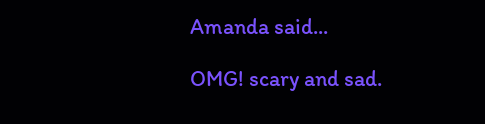Amanda said...

OMG! scary and sad.